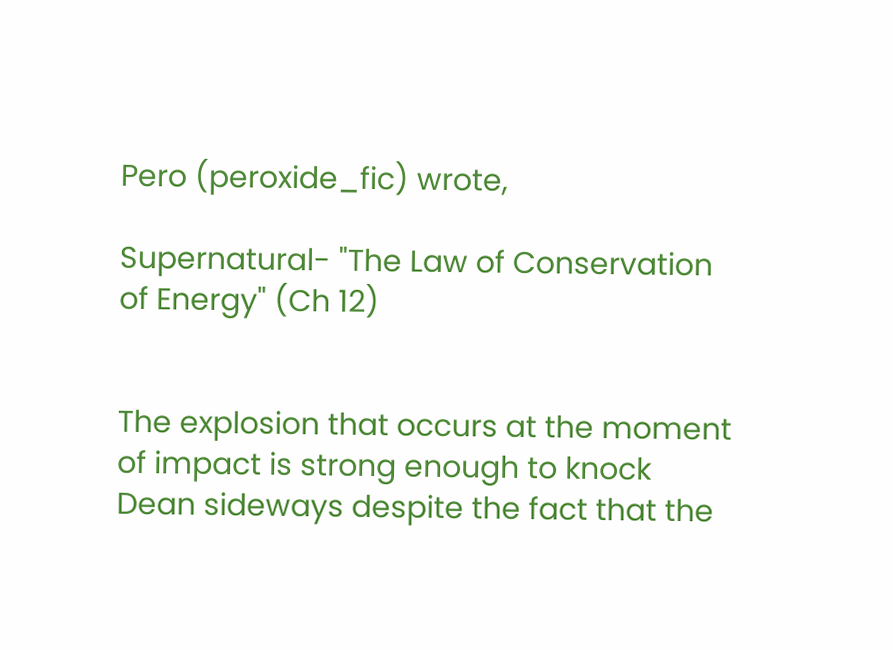Pero (peroxide_fic) wrote,

Supernatural- "The Law of Conservation of Energy" (Ch 12)


The explosion that occurs at the moment of impact is strong enough to knock Dean sideways despite the fact that the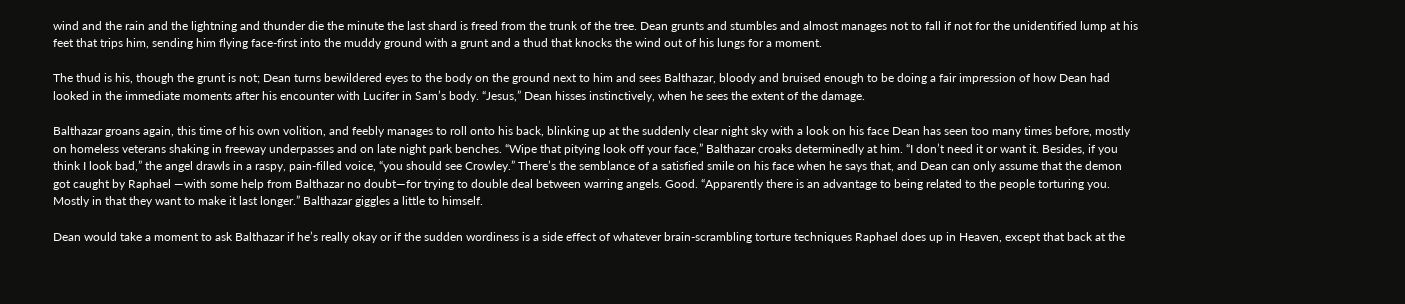wind and the rain and the lightning and thunder die the minute the last shard is freed from the trunk of the tree. Dean grunts and stumbles and almost manages not to fall if not for the unidentified lump at his feet that trips him, sending him flying face-first into the muddy ground with a grunt and a thud that knocks the wind out of his lungs for a moment.

The thud is his, though the grunt is not; Dean turns bewildered eyes to the body on the ground next to him and sees Balthazar, bloody and bruised enough to be doing a fair impression of how Dean had looked in the immediate moments after his encounter with Lucifer in Sam’s body. “Jesus,” Dean hisses instinctively, when he sees the extent of the damage.

Balthazar groans again, this time of his own volition, and feebly manages to roll onto his back, blinking up at the suddenly clear night sky with a look on his face Dean has seen too many times before, mostly on homeless veterans shaking in freeway underpasses and on late night park benches. “Wipe that pitying look off your face,” Balthazar croaks determinedly at him. “I don’t need it or want it. Besides, if you think I look bad,” the angel drawls in a raspy, pain-filled voice, “you should see Crowley.” There’s the semblance of a satisfied smile on his face when he says that, and Dean can only assume that the demon got caught by Raphael —with some help from Balthazar no doubt—for trying to double deal between warring angels. Good. “Apparently there is an advantage to being related to the people torturing you. Mostly in that they want to make it last longer.” Balthazar giggles a little to himself.

Dean would take a moment to ask Balthazar if he’s really okay or if the sudden wordiness is a side effect of whatever brain-scrambling torture techniques Raphael does up in Heaven, except that back at the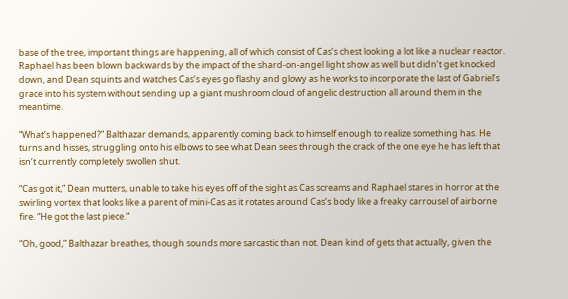base of the tree, important things are happening, all of which consist of Cas’s chest looking a lot like a nuclear reactor. Raphael has been blown backwards by the impact of the shard-on-angel light show as well but didn’t get knocked down, and Dean squints and watches Cas’s eyes go flashy and glowy as he works to incorporate the last of Gabriel’s grace into his system without sending up a giant mushroom cloud of angelic destruction all around them in the meantime.

“What’s happened?” Balthazar demands, apparently coming back to himself enough to realize something has. He turns and hisses, struggling onto his elbows to see what Dean sees through the crack of the one eye he has left that isn’t currently completely swollen shut.

“Cas got it,” Dean mutters, unable to take his eyes off of the sight as Cas screams and Raphael stares in horror at the swirling vortex that looks like a parent of mini-Cas as it rotates around Cas’s body like a freaky carrousel of airborne fire. “He got the last piece.”

“Oh, good,” Balthazar breathes, though sounds more sarcastic than not. Dean kind of gets that actually, given the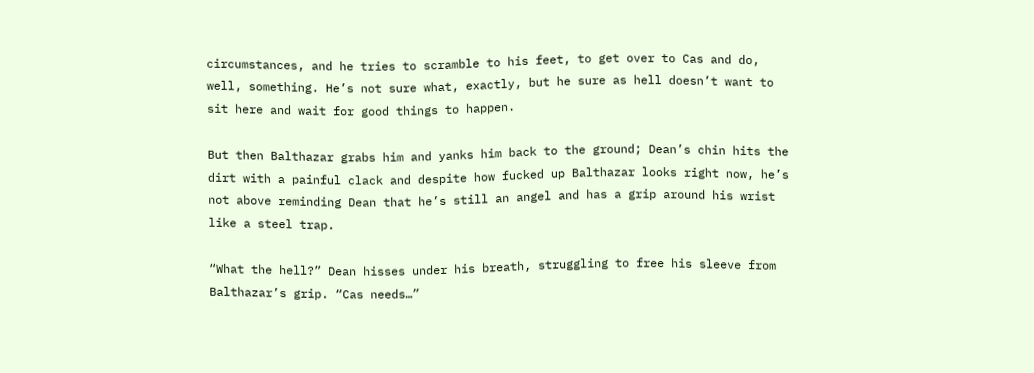circumstances, and he tries to scramble to his feet, to get over to Cas and do, well, something. He’s not sure what, exactly, but he sure as hell doesn’t want to sit here and wait for good things to happen.

But then Balthazar grabs him and yanks him back to the ground; Dean’s chin hits the dirt with a painful clack and despite how fucked up Balthazar looks right now, he’s not above reminding Dean that he’s still an angel and has a grip around his wrist like a steel trap.

“What the hell?” Dean hisses under his breath, struggling to free his sleeve from Balthazar’s grip. “Cas needs…”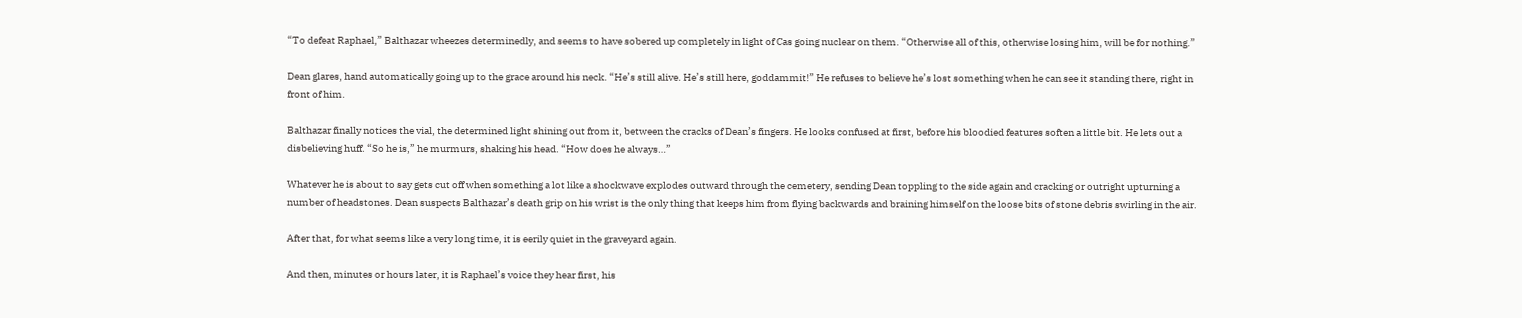“To defeat Raphael,” Balthazar wheezes determinedly, and seems to have sobered up completely in light of Cas going nuclear on them. “Otherwise all of this, otherwise losing him, will be for nothing.”

Dean glares, hand automatically going up to the grace around his neck. “He’s still alive. He’s still here, goddammit!” He refuses to believe he’s lost something when he can see it standing there, right in front of him.

Balthazar finally notices the vial, the determined light shining out from it, between the cracks of Dean’s fingers. He looks confused at first, before his bloodied features soften a little bit. He lets out a disbelieving huff. “So he is,” he murmurs, shaking his head. “How does he always…”

Whatever he is about to say gets cut off when something a lot like a shockwave explodes outward through the cemetery, sending Dean toppling to the side again and cracking or outright upturning a number of headstones. Dean suspects Balthazar’s death grip on his wrist is the only thing that keeps him from flying backwards and braining himself on the loose bits of stone debris swirling in the air.

After that, for what seems like a very long time, it is eerily quiet in the graveyard again.

And then, minutes or hours later, it is Raphael’s voice they hear first, his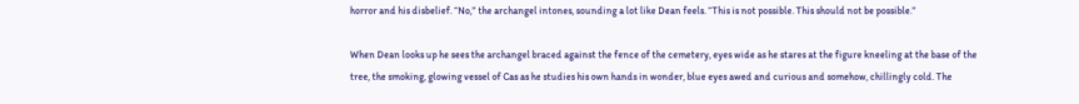horror and his disbelief. “No,” the archangel intones, sounding a lot like Dean feels. “This is not possible. This should not be possible.”

When Dean looks up he sees the archangel braced against the fence of the cemetery, eyes wide as he stares at the figure kneeling at the base of the tree, the smoking, glowing vessel of Cas as he studies his own hands in wonder, blue eyes awed and curious and somehow, chillingly cold. The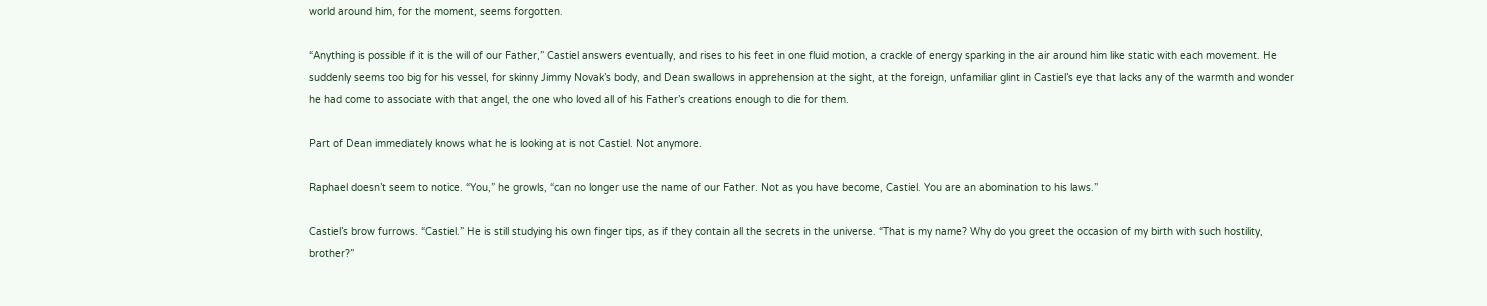world around him, for the moment, seems forgotten.

“Anything is possible if it is the will of our Father,” Castiel answers eventually, and rises to his feet in one fluid motion, a crackle of energy sparking in the air around him like static with each movement. He suddenly seems too big for his vessel, for skinny Jimmy Novak’s body, and Dean swallows in apprehension at the sight, at the foreign, unfamiliar glint in Castiel’s eye that lacks any of the warmth and wonder he had come to associate with that angel, the one who loved all of his Father’s creations enough to die for them.

Part of Dean immediately knows what he is looking at is not Castiel. Not anymore.

Raphael doesn’t seem to notice. “You,” he growls, “can no longer use the name of our Father. Not as you have become, Castiel. You are an abomination to his laws.”

Castiel’s brow furrows. “Castiel.” He is still studying his own finger tips, as if they contain all the secrets in the universe. “That is my name? Why do you greet the occasion of my birth with such hostility, brother?”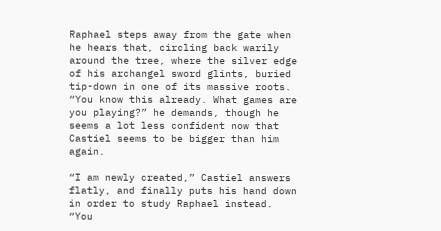Raphael steps away from the gate when he hears that, circling back warily around the tree, where the silver edge of his archangel sword glints, buried tip-down in one of its massive roots. “You know this already. What games are you playing?” he demands, though he seems a lot less confident now that Castiel seems to be bigger than him again.

“I am newly created,” Castiel answers flatly, and finally puts his hand down in order to study Raphael instead. “You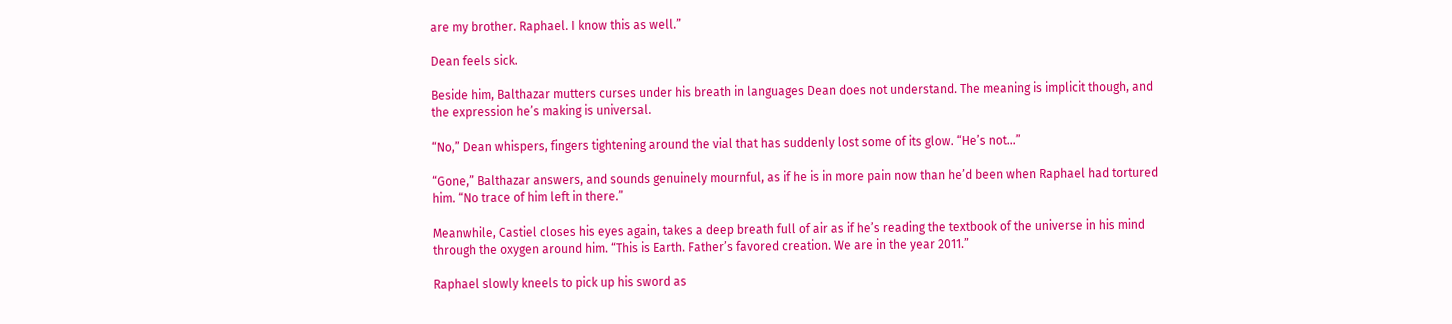are my brother. Raphael. I know this as well.”

Dean feels sick.

Beside him, Balthazar mutters curses under his breath in languages Dean does not understand. The meaning is implicit though, and the expression he’s making is universal.

“No,” Dean whispers, fingers tightening around the vial that has suddenly lost some of its glow. “He’s not…”

“Gone,” Balthazar answers, and sounds genuinely mournful, as if he is in more pain now than he’d been when Raphael had tortured him. “No trace of him left in there.”

Meanwhile, Castiel closes his eyes again, takes a deep breath full of air as if he’s reading the textbook of the universe in his mind through the oxygen around him. “This is Earth. Father’s favored creation. We are in the year 2011.”

Raphael slowly kneels to pick up his sword as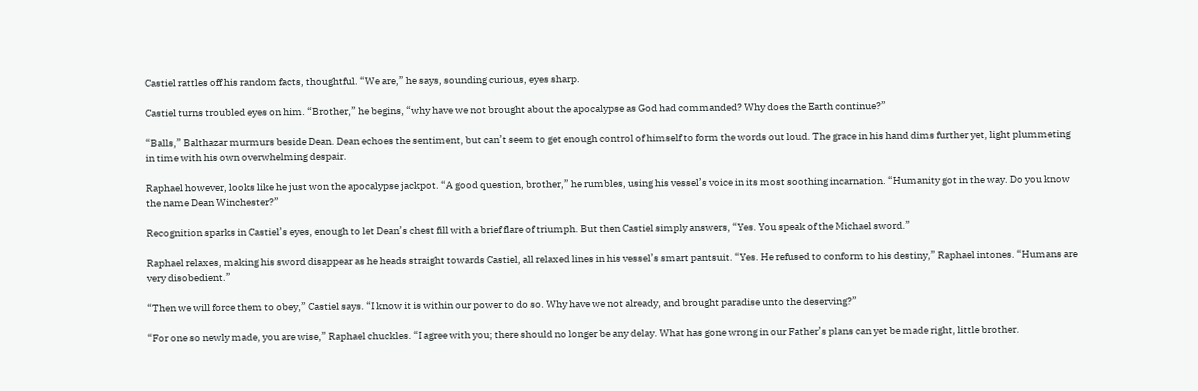Castiel rattles off his random facts, thoughtful. “We are,” he says, sounding curious, eyes sharp.

Castiel turns troubled eyes on him. “Brother,” he begins, “why have we not brought about the apocalypse as God had commanded? Why does the Earth continue?”

“Balls,” Balthazar murmurs beside Dean. Dean echoes the sentiment, but can’t seem to get enough control of himself to form the words out loud. The grace in his hand dims further yet, light plummeting in time with his own overwhelming despair.

Raphael however, looks like he just won the apocalypse jackpot. “A good question, brother,” he rumbles, using his vessel’s voice in its most soothing incarnation. “Humanity got in the way. Do you know the name Dean Winchester?”

Recognition sparks in Castiel’s eyes, enough to let Dean’s chest fill with a brief flare of triumph. But then Castiel simply answers, “Yes. You speak of the Michael sword.”

Raphael relaxes, making his sword disappear as he heads straight towards Castiel, all relaxed lines in his vessel’s smart pantsuit. “Yes. He refused to conform to his destiny,” Raphael intones. “Humans are very disobedient.”

“Then we will force them to obey,” Castiel says. “I know it is within our power to do so. Why have we not already, and brought paradise unto the deserving?”

“For one so newly made, you are wise,” Raphael chuckles. “I agree with you; there should no longer be any delay. What has gone wrong in our Father’s plans can yet be made right, little brother.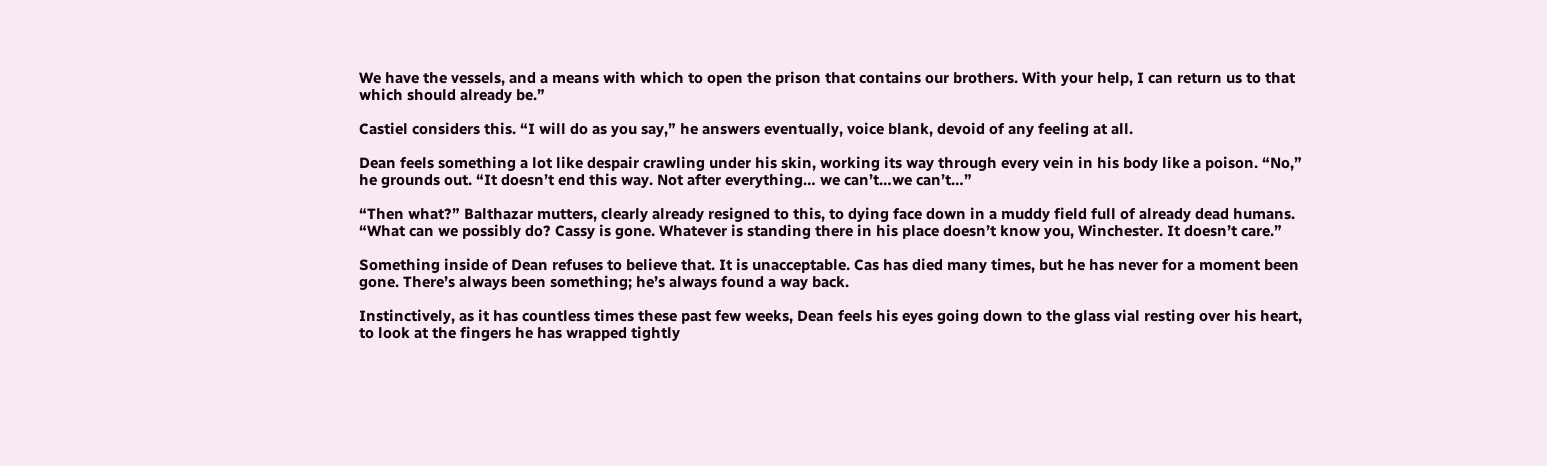We have the vessels, and a means with which to open the prison that contains our brothers. With your help, I can return us to that which should already be.”

Castiel considers this. “I will do as you say,” he answers eventually, voice blank, devoid of any feeling at all.

Dean feels something a lot like despair crawling under his skin, working its way through every vein in his body like a poison. “No,” he grounds out. “It doesn’t end this way. Not after everything… we can’t…we can’t…”

“Then what?” Balthazar mutters, clearly already resigned to this, to dying face down in a muddy field full of already dead humans. “What can we possibly do? Cassy is gone. Whatever is standing there in his place doesn’t know you, Winchester. It doesn’t care.”

Something inside of Dean refuses to believe that. It is unacceptable. Cas has died many times, but he has never for a moment been gone. There’s always been something; he’s always found a way back.

Instinctively, as it has countless times these past few weeks, Dean feels his eyes going down to the glass vial resting over his heart, to look at the fingers he has wrapped tightly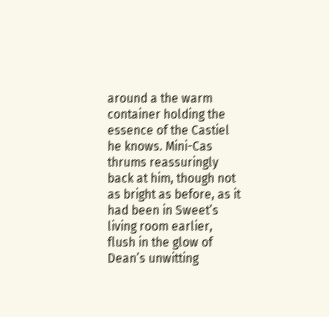around a the warm container holding the essence of the Castiel he knows. Mini-Cas thrums reassuringly back at him, though not as bright as before, as it had been in Sweet’s living room earlier, flush in the glow of Dean’s unwitting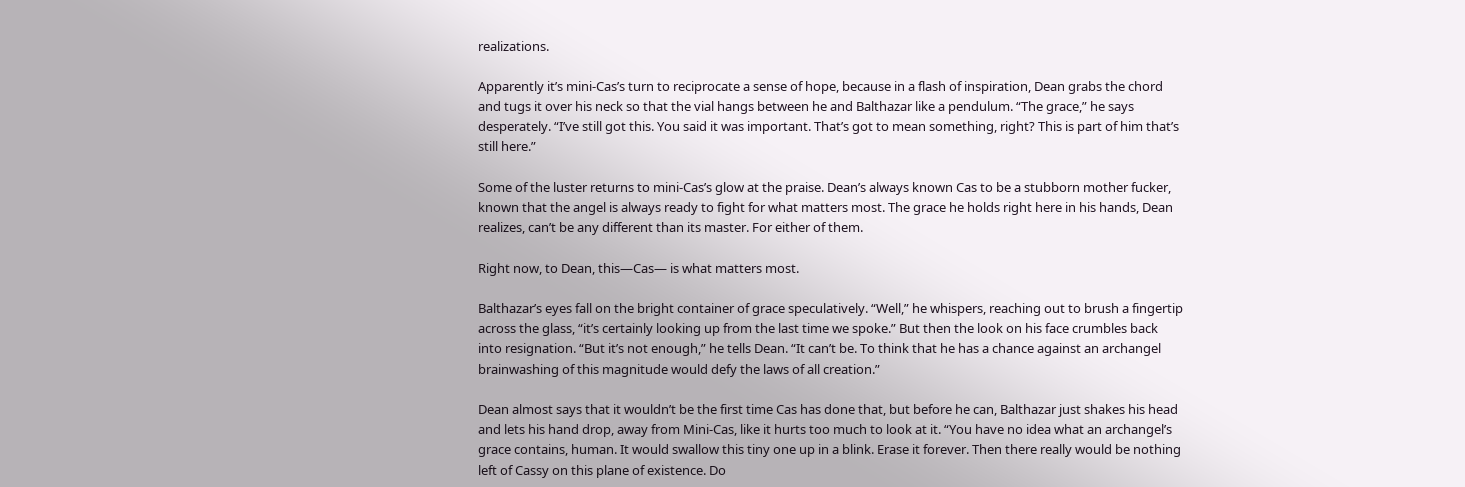realizations.

Apparently it’s mini-Cas’s turn to reciprocate a sense of hope, because in a flash of inspiration, Dean grabs the chord and tugs it over his neck so that the vial hangs between he and Balthazar like a pendulum. “The grace,” he says desperately. “I’ve still got this. You said it was important. That’s got to mean something, right? This is part of him that’s still here.”

Some of the luster returns to mini-Cas’s glow at the praise. Dean’s always known Cas to be a stubborn mother fucker, known that the angel is always ready to fight for what matters most. The grace he holds right here in his hands, Dean realizes, can’t be any different than its master. For either of them.

Right now, to Dean, this—Cas— is what matters most.

Balthazar’s eyes fall on the bright container of grace speculatively. “Well,” he whispers, reaching out to brush a fingertip across the glass, “it’s certainly looking up from the last time we spoke.” But then the look on his face crumbles back into resignation. “But it’s not enough,” he tells Dean. “It can’t be. To think that he has a chance against an archangel brainwashing of this magnitude would defy the laws of all creation.”

Dean almost says that it wouldn’t be the first time Cas has done that, but before he can, Balthazar just shakes his head and lets his hand drop, away from Mini-Cas, like it hurts too much to look at it. “You have no idea what an archangel’s grace contains, human. It would swallow this tiny one up in a blink. Erase it forever. Then there really would be nothing left of Cassy on this plane of existence. Do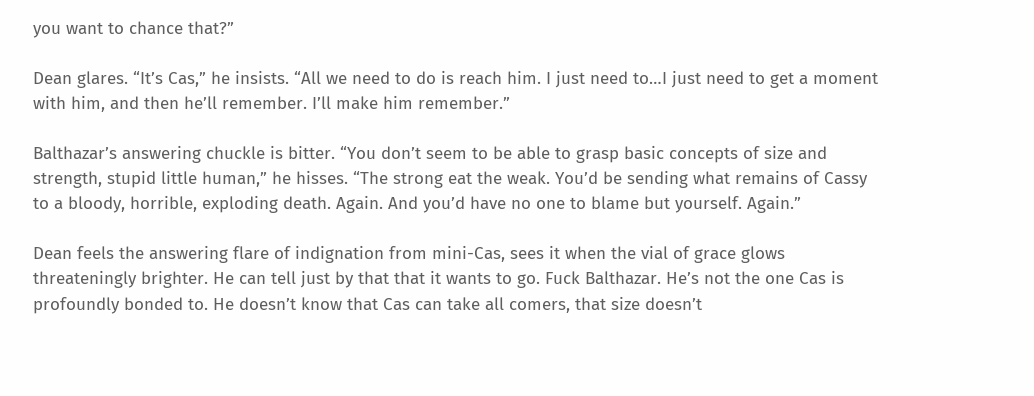you want to chance that?”

Dean glares. “It’s Cas,” he insists. “All we need to do is reach him. I just need to…I just need to get a moment with him, and then he’ll remember. I’ll make him remember.”

Balthazar’s answering chuckle is bitter. “You don’t seem to be able to grasp basic concepts of size and strength, stupid little human,” he hisses. “The strong eat the weak. You’d be sending what remains of Cassy to a bloody, horrible, exploding death. Again. And you’d have no one to blame but yourself. Again.”

Dean feels the answering flare of indignation from mini-Cas, sees it when the vial of grace glows threateningly brighter. He can tell just by that that it wants to go. Fuck Balthazar. He’s not the one Cas is profoundly bonded to. He doesn’t know that Cas can take all comers, that size doesn’t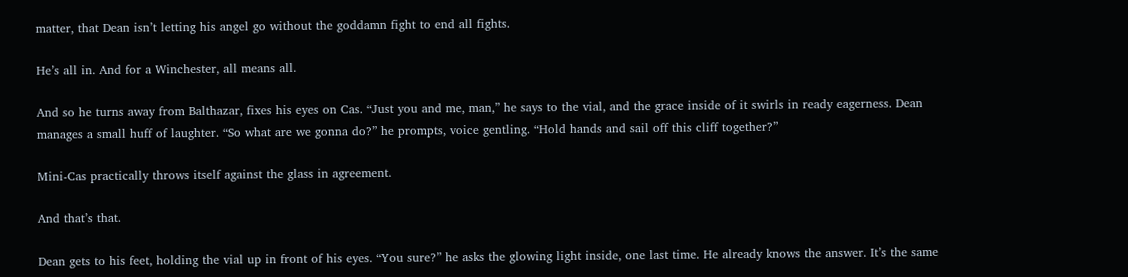matter, that Dean isn’t letting his angel go without the goddamn fight to end all fights.

He’s all in. And for a Winchester, all means all.

And so he turns away from Balthazar, fixes his eyes on Cas. “Just you and me, man,” he says to the vial, and the grace inside of it swirls in ready eagerness. Dean manages a small huff of laughter. “So what are we gonna do?” he prompts, voice gentling. “Hold hands and sail off this cliff together?”

Mini-Cas practically throws itself against the glass in agreement.

And that’s that.

Dean gets to his feet, holding the vial up in front of his eyes. “You sure?” he asks the glowing light inside, one last time. He already knows the answer. It’s the same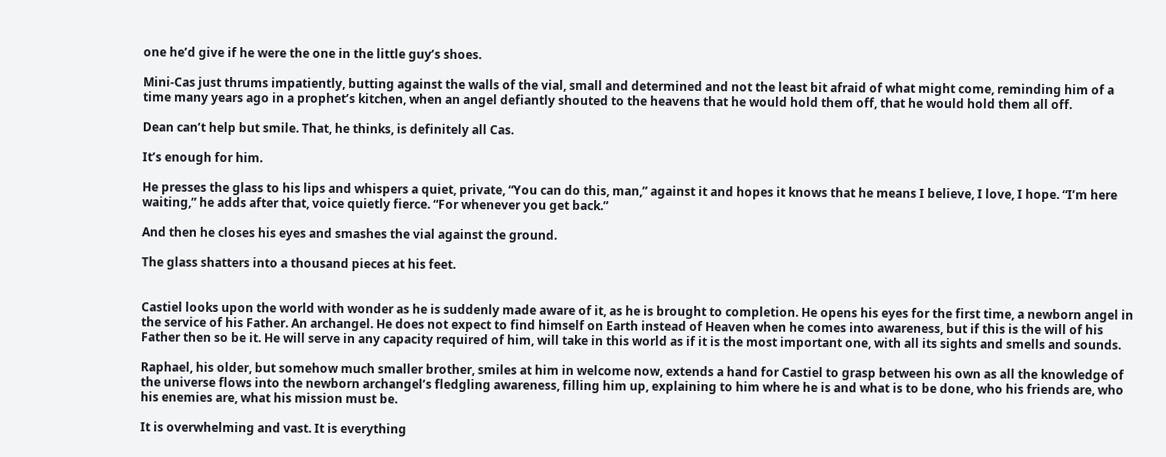one he’d give if he were the one in the little guy’s shoes.

Mini-Cas just thrums impatiently, butting against the walls of the vial, small and determined and not the least bit afraid of what might come, reminding him of a time many years ago in a prophet’s kitchen, when an angel defiantly shouted to the heavens that he would hold them off, that he would hold them all off.

Dean can’t help but smile. That, he thinks, is definitely all Cas.

It’s enough for him.

He presses the glass to his lips and whispers a quiet, private, “You can do this, man,” against it and hopes it knows that he means I believe, I love, I hope. “I’m here waiting,” he adds after that, voice quietly fierce. “For whenever you get back.”

And then he closes his eyes and smashes the vial against the ground.

The glass shatters into a thousand pieces at his feet.


Castiel looks upon the world with wonder as he is suddenly made aware of it, as he is brought to completion. He opens his eyes for the first time, a newborn angel in the service of his Father. An archangel. He does not expect to find himself on Earth instead of Heaven when he comes into awareness, but if this is the will of his Father then so be it. He will serve in any capacity required of him, will take in this world as if it is the most important one, with all its sights and smells and sounds.

Raphael, his older, but somehow much smaller brother, smiles at him in welcome now, extends a hand for Castiel to grasp between his own as all the knowledge of the universe flows into the newborn archangel’s fledgling awareness, filling him up, explaining to him where he is and what is to be done, who his friends are, who his enemies are, what his mission must be.

It is overwhelming and vast. It is everything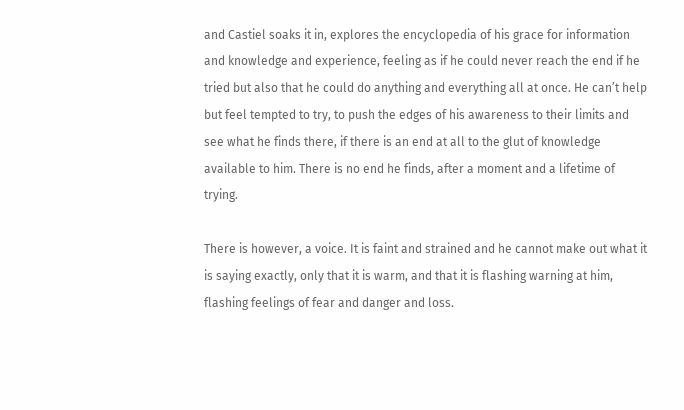and Castiel soaks it in, explores the encyclopedia of his grace for information and knowledge and experience, feeling as if he could never reach the end if he tried but also that he could do anything and everything all at once. He can’t help but feel tempted to try, to push the edges of his awareness to their limits and see what he finds there, if there is an end at all to the glut of knowledge available to him. There is no end he finds, after a moment and a lifetime of trying.

There is however, a voice. It is faint and strained and he cannot make out what it is saying exactly, only that it is warm, and that it is flashing warning at him, flashing feelings of fear and danger and loss.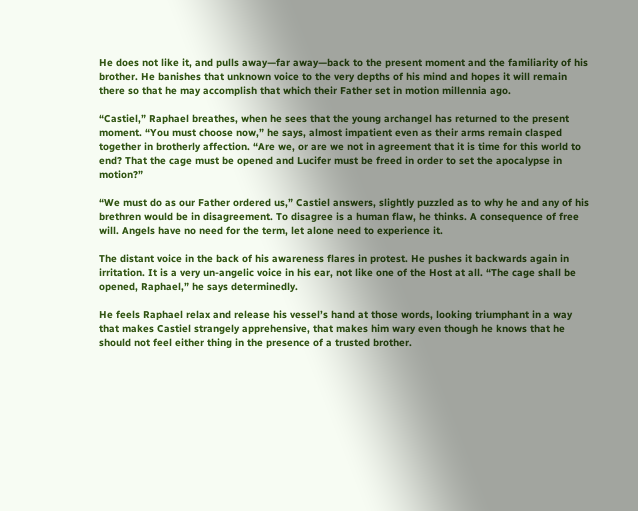He does not like it, and pulls away—far away—back to the present moment and the familiarity of his brother. He banishes that unknown voice to the very depths of his mind and hopes it will remain there so that he may accomplish that which their Father set in motion millennia ago.

“Castiel,” Raphael breathes, when he sees that the young archangel has returned to the present moment. “You must choose now,” he says, almost impatient even as their arms remain clasped together in brotherly affection. “Are we, or are we not in agreement that it is time for this world to end? That the cage must be opened and Lucifer must be freed in order to set the apocalypse in motion?”

“We must do as our Father ordered us,” Castiel answers, slightly puzzled as to why he and any of his brethren would be in disagreement. To disagree is a human flaw, he thinks. A consequence of free will. Angels have no need for the term, let alone need to experience it.

The distant voice in the back of his awareness flares in protest. He pushes it backwards again in irritation. It is a very un-angelic voice in his ear, not like one of the Host at all. “The cage shall be opened, Raphael,” he says determinedly.

He feels Raphael relax and release his vessel’s hand at those words, looking triumphant in a way that makes Castiel strangely apprehensive, that makes him wary even though he knows that he should not feel either thing in the presence of a trusted brother.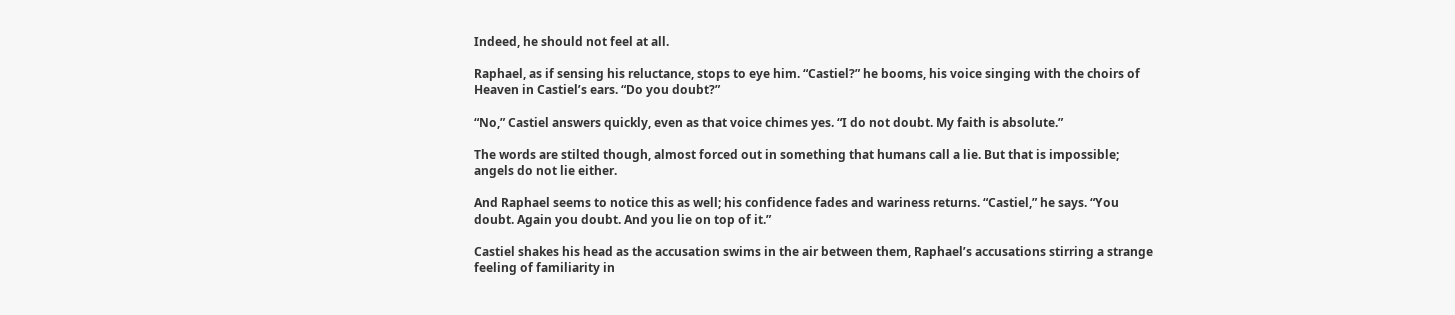Indeed, he should not feel at all.

Raphael, as if sensing his reluctance, stops to eye him. “Castiel?” he booms, his voice singing with the choirs of Heaven in Castiel’s ears. “Do you doubt?”

“No,” Castiel answers quickly, even as that voice chimes yes. “I do not doubt. My faith is absolute.”

The words are stilted though, almost forced out in something that humans call a lie. But that is impossible; angels do not lie either.

And Raphael seems to notice this as well; his confidence fades and wariness returns. “Castiel,” he says. “You doubt. Again you doubt. And you lie on top of it.”

Castiel shakes his head as the accusation swims in the air between them, Raphael’s accusations stirring a strange feeling of familiarity in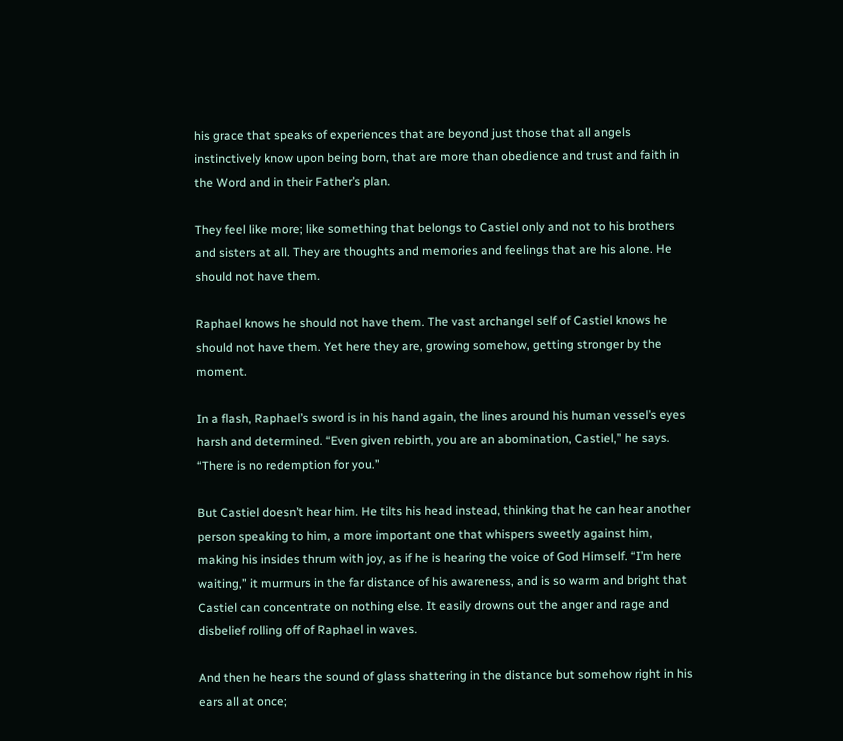his grace that speaks of experiences that are beyond just those that all angels instinctively know upon being born, that are more than obedience and trust and faith in the Word and in their Father’s plan.

They feel like more; like something that belongs to Castiel only and not to his brothers and sisters at all. They are thoughts and memories and feelings that are his alone. He should not have them.

Raphael knows he should not have them. The vast archangel self of Castiel knows he should not have them. Yet here they are, growing somehow, getting stronger by the moment.

In a flash, Raphael’s sword is in his hand again, the lines around his human vessel’s eyes harsh and determined. “Even given rebirth, you are an abomination, Castiel,” he says. “There is no redemption for you.”

But Castiel doesn’t hear him. He tilts his head instead, thinking that he can hear another person speaking to him, a more important one that whispers sweetly against him, making his insides thrum with joy, as if he is hearing the voice of God Himself. “I’m here waiting,” it murmurs in the far distance of his awareness, and is so warm and bright that Castiel can concentrate on nothing else. It easily drowns out the anger and rage and disbelief rolling off of Raphael in waves.

And then he hears the sound of glass shattering in the distance but somehow right in his ears all at once;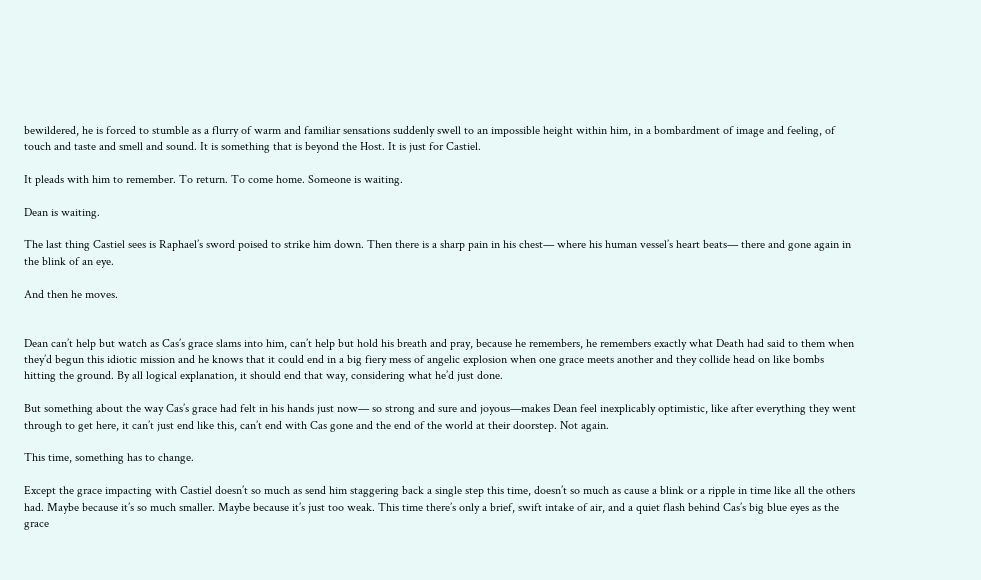bewildered, he is forced to stumble as a flurry of warm and familiar sensations suddenly swell to an impossible height within him, in a bombardment of image and feeling, of touch and taste and smell and sound. It is something that is beyond the Host. It is just for Castiel.

It pleads with him to remember. To return. To come home. Someone is waiting.

Dean is waiting.

The last thing Castiel sees is Raphael’s sword poised to strike him down. Then there is a sharp pain in his chest— where his human vessel’s heart beats— there and gone again in the blink of an eye.

And then he moves.


Dean can’t help but watch as Cas’s grace slams into him, can’t help but hold his breath and pray, because he remembers, he remembers exactly what Death had said to them when they’d begun this idiotic mission and he knows that it could end in a big fiery mess of angelic explosion when one grace meets another and they collide head on like bombs hitting the ground. By all logical explanation, it should end that way, considering what he’d just done.

But something about the way Cas’s grace had felt in his hands just now— so strong and sure and joyous—makes Dean feel inexplicably optimistic, like after everything they went through to get here, it can’t just end like this, can’t end with Cas gone and the end of the world at their doorstep. Not again.

This time, something has to change.

Except the grace impacting with Castiel doesn’t so much as send him staggering back a single step this time, doesn’t so much as cause a blink or a ripple in time like all the others had. Maybe because it’s so much smaller. Maybe because it’s just too weak. This time there’s only a brief, swift intake of air, and a quiet flash behind Cas’s big blue eyes as the grace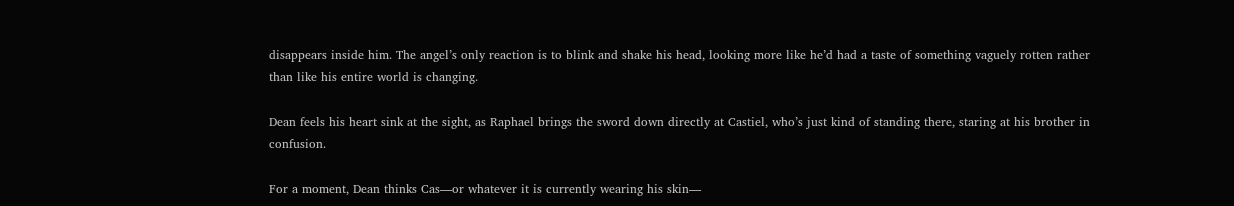disappears inside him. The angel’s only reaction is to blink and shake his head, looking more like he’d had a taste of something vaguely rotten rather than like his entire world is changing.

Dean feels his heart sink at the sight, as Raphael brings the sword down directly at Castiel, who’s just kind of standing there, staring at his brother in confusion.

For a moment, Dean thinks Cas—or whatever it is currently wearing his skin—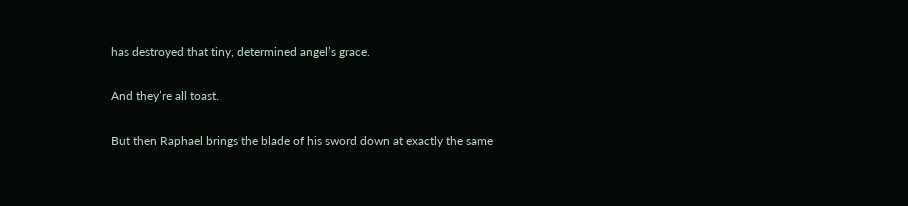has destroyed that tiny, determined angel’s grace.

And they’re all toast.

But then Raphael brings the blade of his sword down at exactly the same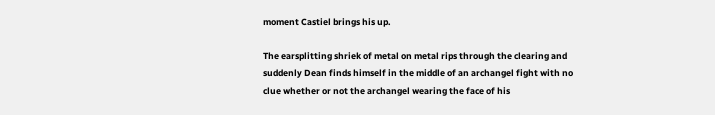moment Castiel brings his up.

The earsplitting shriek of metal on metal rips through the clearing and suddenly Dean finds himself in the middle of an archangel fight with no clue whether or not the archangel wearing the face of his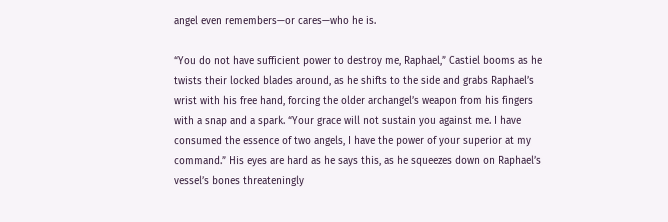angel even remembers—or cares—who he is.

“You do not have sufficient power to destroy me, Raphael,” Castiel booms as he twists their locked blades around, as he shifts to the side and grabs Raphael’s wrist with his free hand, forcing the older archangel’s weapon from his fingers with a snap and a spark. “Your grace will not sustain you against me. I have consumed the essence of two angels, I have the power of your superior at my command.” His eyes are hard as he says this, as he squeezes down on Raphael’s vessel’s bones threateningly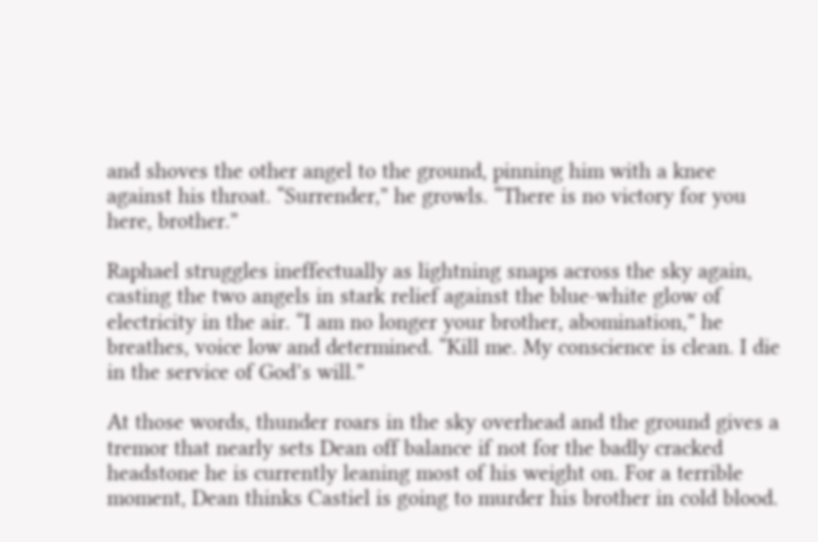and shoves the other angel to the ground, pinning him with a knee against his throat. “Surrender,” he growls. “There is no victory for you here, brother.”

Raphael struggles ineffectually as lightning snaps across the sky again, casting the two angels in stark relief against the blue-white glow of electricity in the air. “I am no longer your brother, abomination,” he breathes, voice low and determined. “Kill me. My conscience is clean. I die in the service of God’s will.”

At those words, thunder roars in the sky overhead and the ground gives a tremor that nearly sets Dean off balance if not for the badly cracked headstone he is currently leaning most of his weight on. For a terrible moment, Dean thinks Castiel is going to murder his brother in cold blood.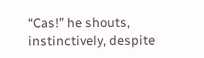“Cas!” he shouts, instinctively, despite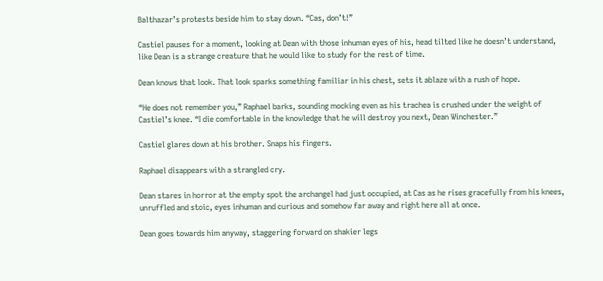Balthazar’s protests beside him to stay down. “Cas, don’t!”

Castiel pauses for a moment, looking at Dean with those inhuman eyes of his, head tilted like he doesn’t understand, like Dean is a strange creature that he would like to study for the rest of time.

Dean knows that look. That look sparks something familiar in his chest, sets it ablaze with a rush of hope.

“He does not remember you,” Raphael barks, sounding mocking even as his trachea is crushed under the weight of Castiel’s knee. “I die comfortable in the knowledge that he will destroy you next, Dean Winchester.”

Castiel glares down at his brother. Snaps his fingers.

Raphael disappears with a strangled cry.

Dean stares in horror at the empty spot the archangel had just occupied, at Cas as he rises gracefully from his knees, unruffled and stoic, eyes inhuman and curious and somehow far away and right here all at once.

Dean goes towards him anyway, staggering forward on shakier legs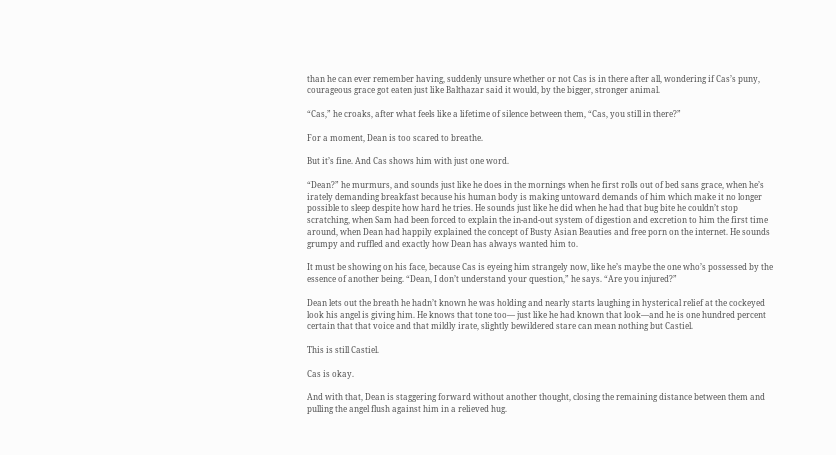than he can ever remember having, suddenly unsure whether or not Cas is in there after all, wondering if Cas’s puny, courageous grace got eaten just like Balthazar said it would, by the bigger, stronger animal.

“Cas,” he croaks, after what feels like a lifetime of silence between them, “Cas, you still in there?”

For a moment, Dean is too scared to breathe.

But it’s fine. And Cas shows him with just one word.

“Dean?” he murmurs, and sounds just like he does in the mornings when he first rolls out of bed sans grace, when he’s irately demanding breakfast because his human body is making untoward demands of him which make it no longer possible to sleep despite how hard he tries. He sounds just like he did when he had that bug bite he couldn’t stop scratching, when Sam had been forced to explain the in-and-out system of digestion and excretion to him the first time around, when Dean had happily explained the concept of Busty Asian Beauties and free porn on the internet. He sounds grumpy and ruffled and exactly how Dean has always wanted him to.

It must be showing on his face, because Cas is eyeing him strangely now, like he’s maybe the one who’s possessed by the essence of another being. “Dean, I don’t understand your question,” he says. “Are you injured?”

Dean lets out the breath he hadn’t known he was holding and nearly starts laughing in hysterical relief at the cockeyed look his angel is giving him. He knows that tone too— just like he had known that look—and he is one hundred percent certain that that voice and that mildly irate, slightly bewildered stare can mean nothing but Castiel.

This is still Castiel.

Cas is okay.

And with that, Dean is staggering forward without another thought, closing the remaining distance between them and pulling the angel flush against him in a relieved hug.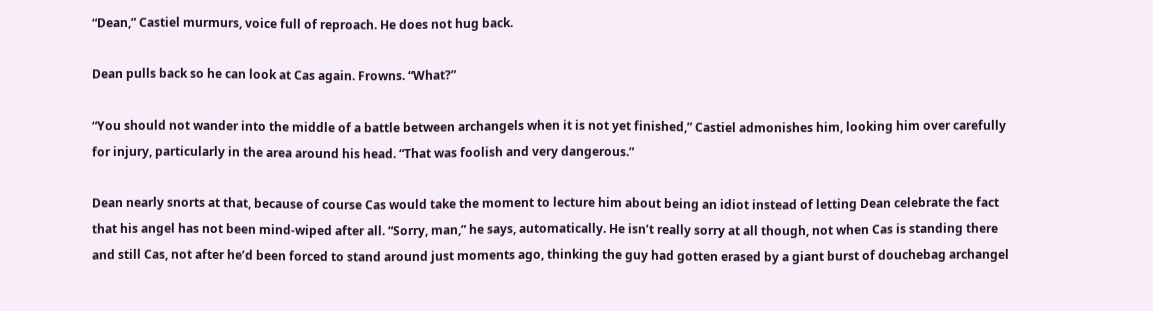“Dean,” Castiel murmurs, voice full of reproach. He does not hug back.

Dean pulls back so he can look at Cas again. Frowns. “What?”

“You should not wander into the middle of a battle between archangels when it is not yet finished,” Castiel admonishes him, looking him over carefully for injury, particularly in the area around his head. “That was foolish and very dangerous.”

Dean nearly snorts at that, because of course Cas would take the moment to lecture him about being an idiot instead of letting Dean celebrate the fact that his angel has not been mind-wiped after all. “Sorry, man,” he says, automatically. He isn’t really sorry at all though, not when Cas is standing there and still Cas, not after he’d been forced to stand around just moments ago, thinking the guy had gotten erased by a giant burst of douchebag archangel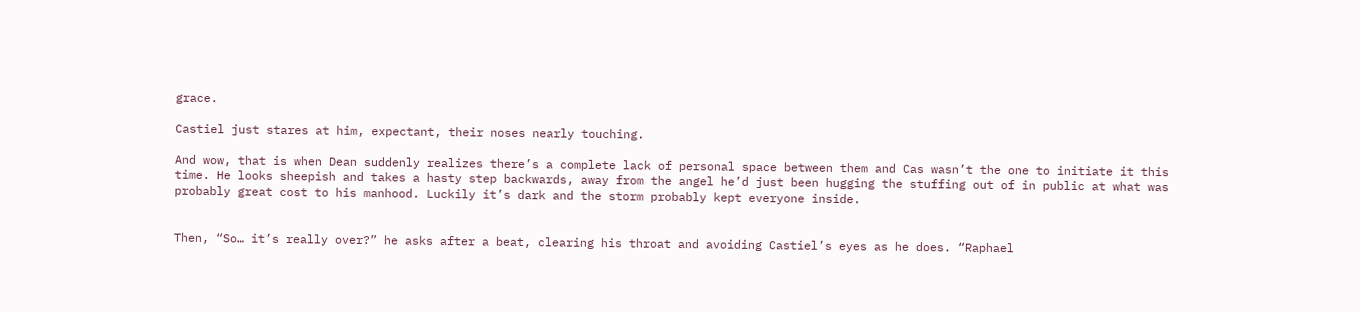grace.

Castiel just stares at him, expectant, their noses nearly touching.

And wow, that is when Dean suddenly realizes there’s a complete lack of personal space between them and Cas wasn’t the one to initiate it this time. He looks sheepish and takes a hasty step backwards, away from the angel he’d just been hugging the stuffing out of in public at what was probably great cost to his manhood. Luckily it’s dark and the storm probably kept everyone inside.


Then, “So… it’s really over?” he asks after a beat, clearing his throat and avoiding Castiel’s eyes as he does. “Raphael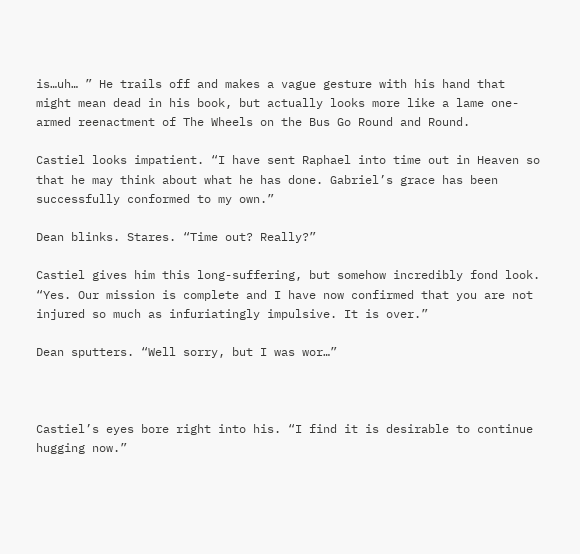is…uh… ” He trails off and makes a vague gesture with his hand that might mean dead in his book, but actually looks more like a lame one-armed reenactment of The Wheels on the Bus Go Round and Round.

Castiel looks impatient. “I have sent Raphael into time out in Heaven so that he may think about what he has done. Gabriel’s grace has been successfully conformed to my own.”

Dean blinks. Stares. “Time out? Really?”

Castiel gives him this long-suffering, but somehow incredibly fond look. “Yes. Our mission is complete and I have now confirmed that you are not injured so much as infuriatingly impulsive. It is over.”

Dean sputters. “Well sorry, but I was wor…”



Castiel’s eyes bore right into his. “I find it is desirable to continue hugging now.”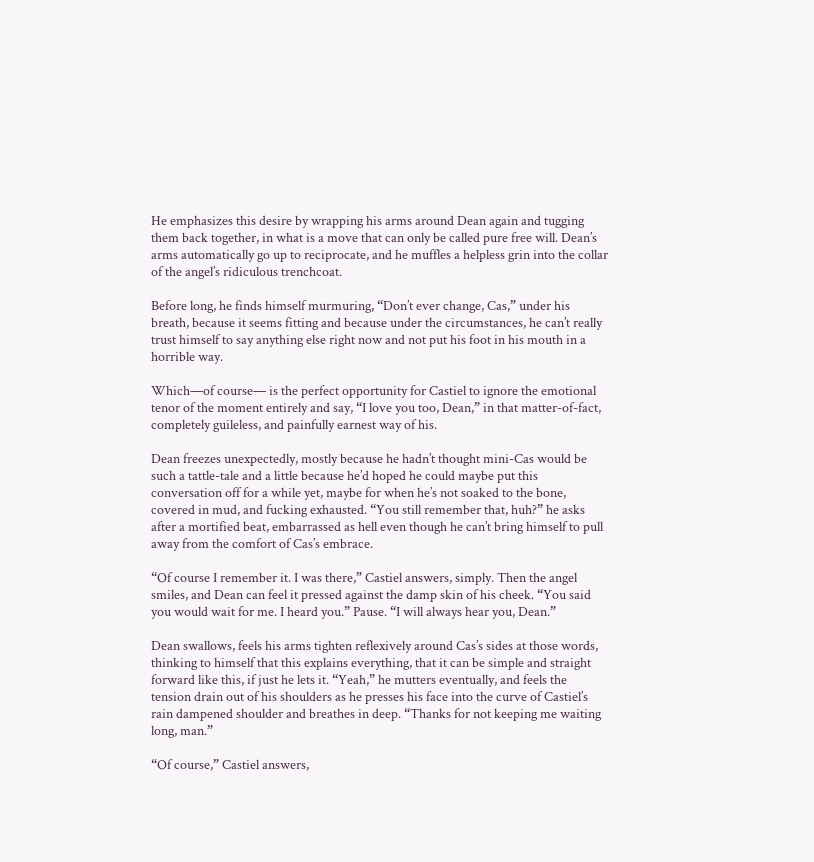He emphasizes this desire by wrapping his arms around Dean again and tugging them back together, in what is a move that can only be called pure free will. Dean’s arms automatically go up to reciprocate, and he muffles a helpless grin into the collar of the angel’s ridiculous trenchcoat.

Before long, he finds himself murmuring, “Don’t ever change, Cas,” under his breath, because it seems fitting and because under the circumstances, he can’t really trust himself to say anything else right now and not put his foot in his mouth in a horrible way.

Which—of course— is the perfect opportunity for Castiel to ignore the emotional tenor of the moment entirely and say, “I love you too, Dean,” in that matter-of-fact, completely guileless, and painfully earnest way of his.

Dean freezes unexpectedly, mostly because he hadn’t thought mini-Cas would be such a tattle-tale and a little because he’d hoped he could maybe put this conversation off for a while yet, maybe for when he’s not soaked to the bone, covered in mud, and fucking exhausted. “You still remember that, huh?” he asks after a mortified beat, embarrassed as hell even though he can’t bring himself to pull away from the comfort of Cas’s embrace.

“Of course I remember it. I was there,” Castiel answers, simply. Then the angel smiles, and Dean can feel it pressed against the damp skin of his cheek. “You said you would wait for me. I heard you.” Pause. “I will always hear you, Dean.”

Dean swallows, feels his arms tighten reflexively around Cas’s sides at those words, thinking to himself that this explains everything, that it can be simple and straight forward like this, if just he lets it. “Yeah,” he mutters eventually, and feels the tension drain out of his shoulders as he presses his face into the curve of Castiel’s rain dampened shoulder and breathes in deep. “Thanks for not keeping me waiting long, man.”

“Of course,” Castiel answers,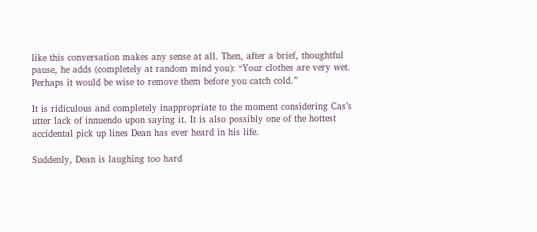like this conversation makes any sense at all. Then, after a brief, thoughtful pause, he adds (completely at random mind you): “Your clothes are very wet. Perhaps it would be wise to remove them before you catch cold.”

It is ridiculous and completely inappropriate to the moment considering Cas’s utter lack of innuendo upon saying it. It is also possibly one of the hottest accidental pick up lines Dean has ever heard in his life.

Suddenly, Dean is laughing too hard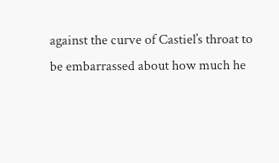against the curve of Castiel’s throat to be embarrassed about how much he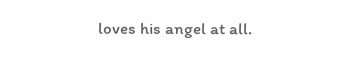loves his angel at all.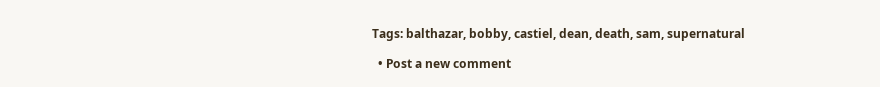Tags: balthazar, bobby, castiel, dean, death, sam, supernatural

  • Post a new comment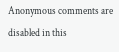Anonymous comments are disabled in this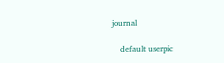journal

    default userpic